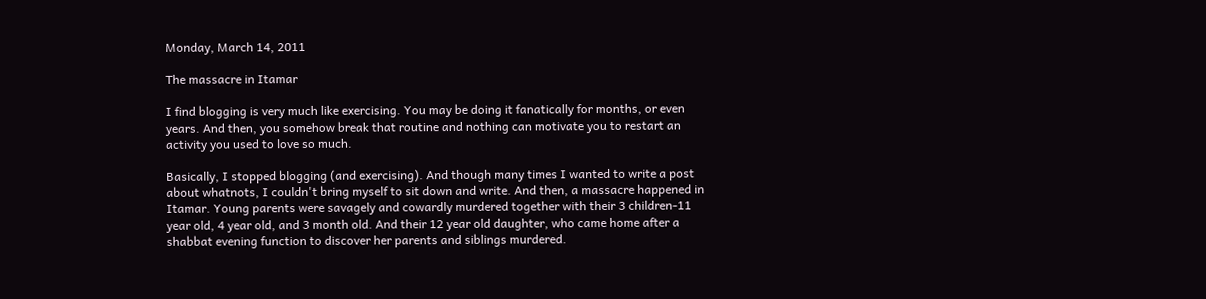Monday, March 14, 2011

The massacre in Itamar

I find blogging is very much like exercising. You may be doing it fanatically for months, or even years. And then, you somehow break that routine and nothing can motivate you to restart an activity you used to love so much.

Basically, I stopped blogging (and exercising). And though many times I wanted to write a post about whatnots, I couldn't bring myself to sit down and write. And then, a massacre happened in Itamar. Young parents were savagely and cowardly murdered together with their 3 children-11 year old, 4 year old, and 3 month old. And their 12 year old daughter, who came home after a shabbat evening function to discover her parents and siblings murdered.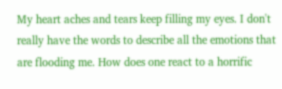My heart aches and tears keep filling my eyes. I don't really have the words to describe all the emotions that are flooding me. How does one react to a horrific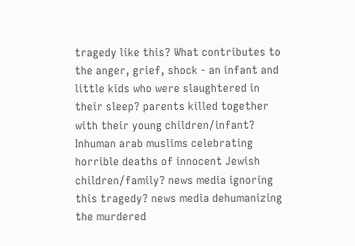tragedy like this? What contributes to the anger, grief, shock - an infant and little kids who were slaughtered in their sleep? parents killed together with their young children/infant? Inhuman arab muslims celebrating horrible deaths of innocent Jewish children/family? news media ignoring this tragedy? news media dehumanizing the murdered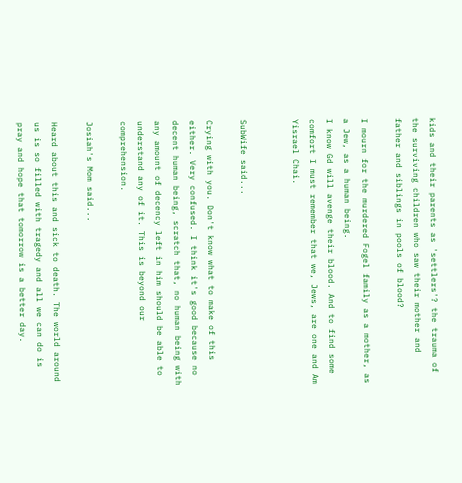kids and their parents as 'settlers'? the trauma of the surviving children who saw their mother and father and siblings in pools of blood?

I mourn for the murdered Fogel family as a mother, as a Jew, as a human being.
I know Gd will avenge their blood. And to find some comfort I must remember that we, Jews, are one and Am Yisrael Chai.


SubWife said...

Crying with you. Don't know what to make of this either. Very confused. I think it's good because no decent human being, scratch that, no human being with any amount of decency left in him should be able to understand any of it. This is beyond our comprehension.

Josiah's Mom said...

Heard about this and sick to death. The world around us is so filled with tragedy and all we can do is pray and hope that tomorrow is a better day.